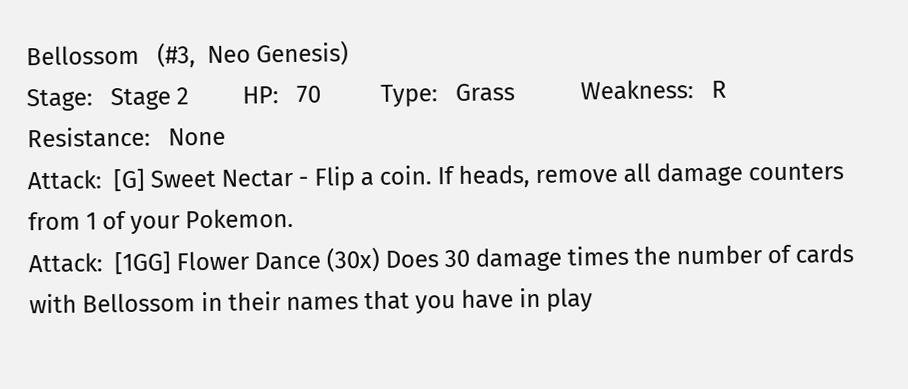Bellossom   (#3,  Neo Genesis)
Stage:   Stage 2         HP:   70          Type:   Grass           Weakness:   R           Resistance:   None
Attack:  [G] Sweet Nectar - Flip a coin. If heads, remove all damage counters from 1 of your Pokemon.
Attack:  [1GG] Flower Dance (30x) Does 30 damage times the number of cards with Bellossom in their names that you have in play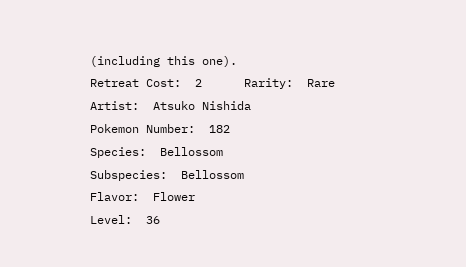(including this one).
Retreat Cost:  2      Rarity:  Rare
Artist:  Atsuko Nishida
Pokemon Number:  182
Species:  Bellossom
Subspecies:  Bellossom
Flavor:  Flower
Level:  36